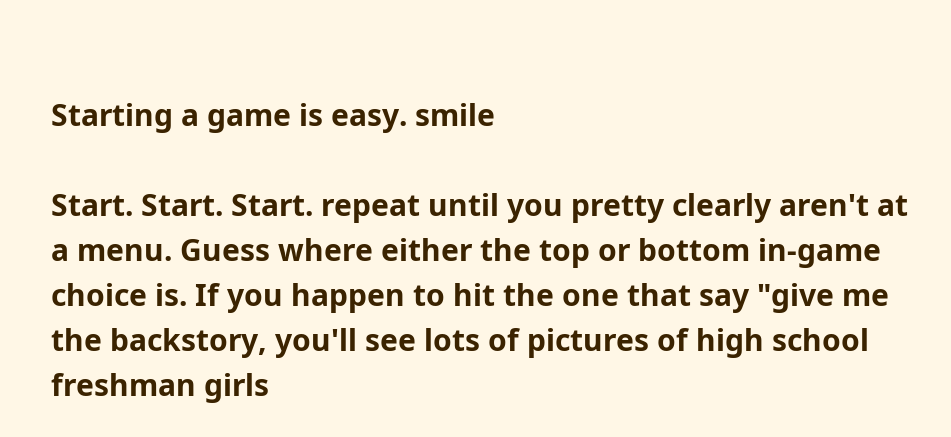Starting a game is easy. smile

Start. Start. Start. repeat until you pretty clearly aren't at a menu. Guess where either the top or bottom in-game choice is. If you happen to hit the one that say "give me the backstory, you'll see lots of pictures of high school freshman girls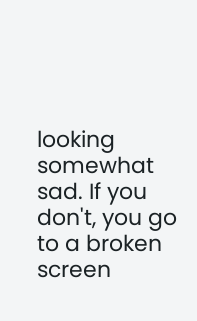looking somewhat sad. If you don't, you go to a broken screen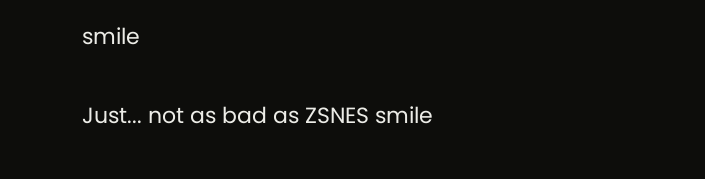smile

Just... not as bad as ZSNES smile